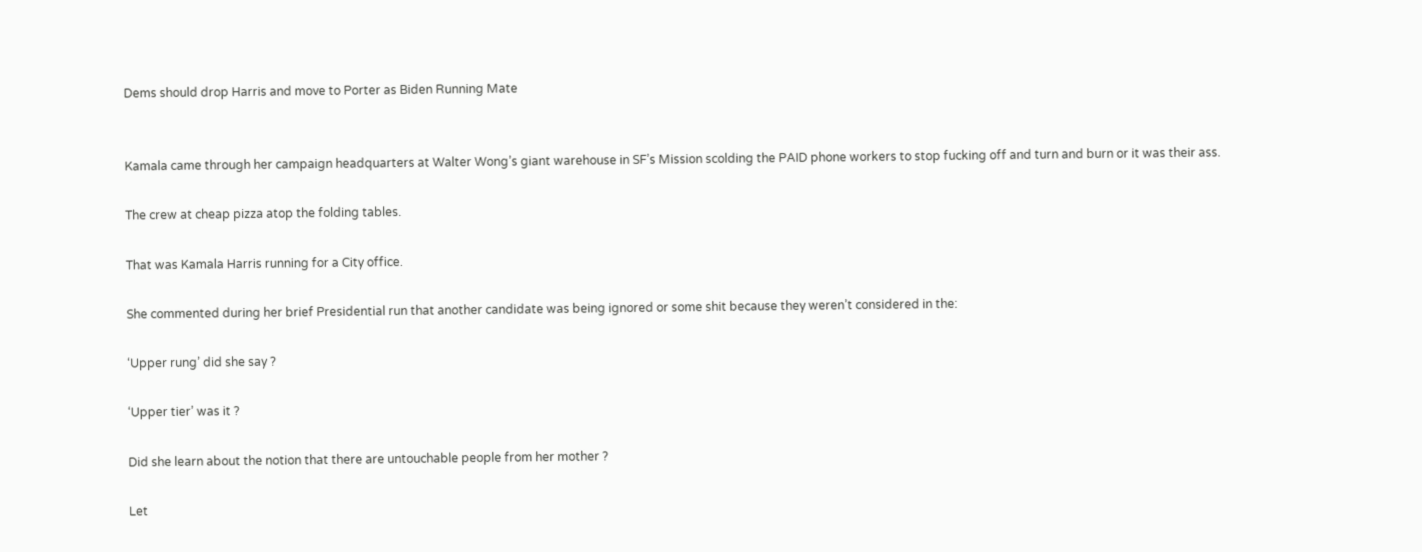Dems should drop Harris and move to Porter as Biden Running Mate


Kamala came through her campaign headquarters at Walter Wong’s giant warehouse in SF’s Mission scolding the PAID phone workers to stop fucking off and turn and burn or it was their ass.

The crew at cheap pizza atop the folding tables.

That was Kamala Harris running for a City office.

She commented during her brief Presidential run that another candidate was being ignored or some shit because they weren’t considered in the:

‘Upper rung’ did she say ?

‘Upper tier’ was it ?

Did she learn about the notion that there are untouchable people from her mother ?

Let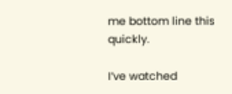me bottom line this quickly.

I’ve watched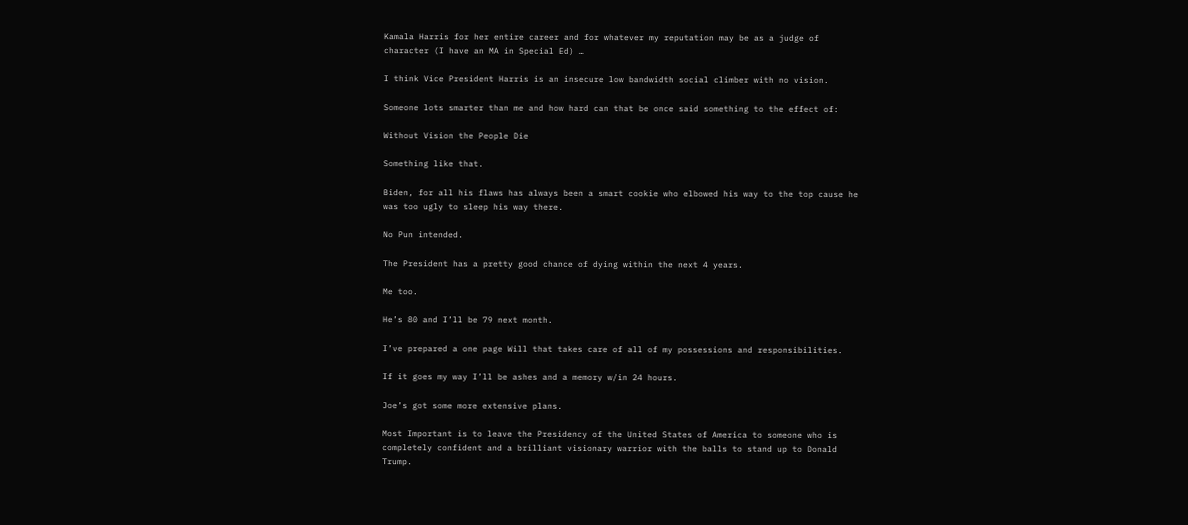Kamala Harris for her entire career and for whatever my reputation may be as a judge of character (I have an MA in Special Ed) …

I think Vice President Harris is an insecure low bandwidth social climber with no vision.

Someone lots smarter than me and how hard can that be once said something to the effect of:

Without Vision the People Die

Something like that.

Biden, for all his flaws has always been a smart cookie who elbowed his way to the top cause he was too ugly to sleep his way there.

No Pun intended.

The President has a pretty good chance of dying within the next 4 years.

Me too.

He’s 80 and I’ll be 79 next month.

I’ve prepared a one page Will that takes care of all of my possessions and responsibilities.

If it goes my way I’ll be ashes and a memory w/in 24 hours.

Joe’s got some more extensive plans.

Most Important is to leave the Presidency of the United States of America to someone who is completely confident and a brilliant visionary warrior with the balls to stand up to Donald Trump.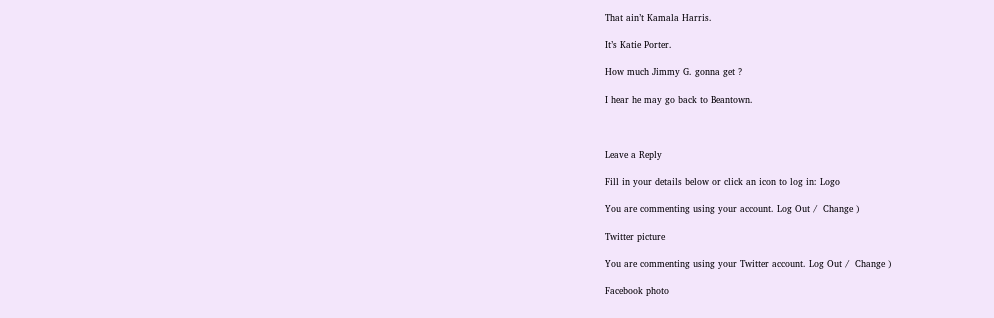That ain’t Kamala Harris.

It’s Katie Porter.

How much Jimmy G. gonna get ?

I hear he may go back to Beantown.



Leave a Reply

Fill in your details below or click an icon to log in: Logo

You are commenting using your account. Log Out /  Change )

Twitter picture

You are commenting using your Twitter account. Log Out /  Change )

Facebook photo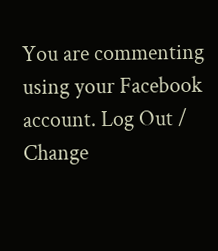You are commenting using your Facebook account. Log Out /  Change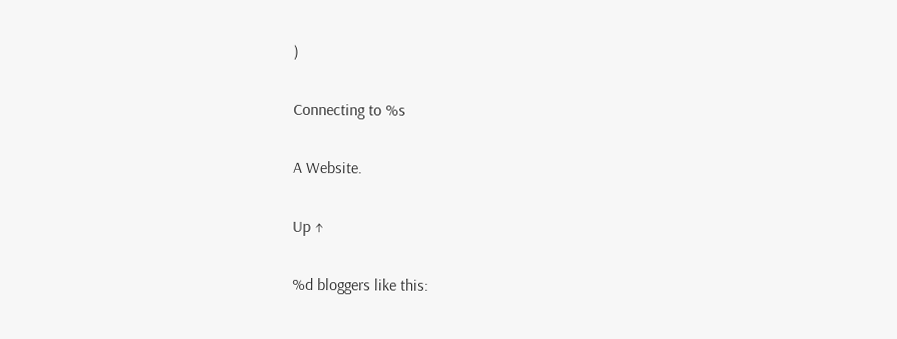)

Connecting to %s

A Website.

Up ↑

%d bloggers like this: